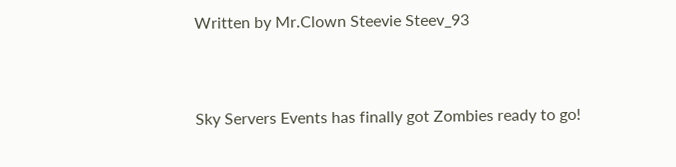Written by Mr.Clown Steevie Steev_93


Sky Servers Events has finally got Zombies ready to go!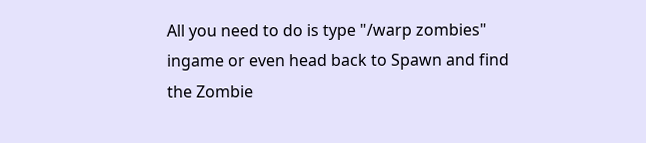All you need to do is type "/warp zombies" ingame or even head back to Spawn and find the Zombie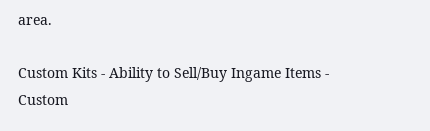area.

Custom Kits - Ability to Sell/Buy Ingame Items - Custom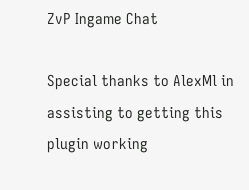ZvP Ingame Chat

Special thanks to AlexMl in assisting to getting this plugin working